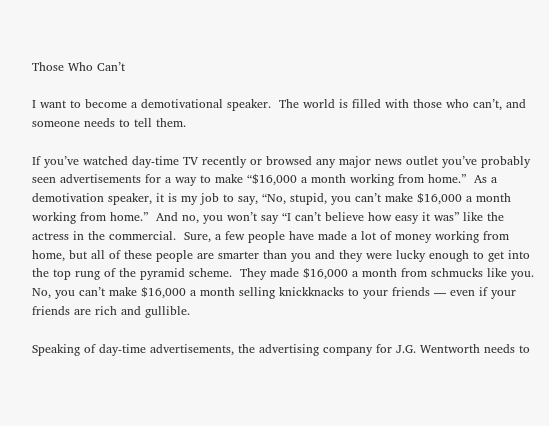Those Who Can’t

I want to become a demotivational speaker.  The world is filled with those who can’t, and someone needs to tell them.

If you’ve watched day-time TV recently or browsed any major news outlet you’ve probably seen advertisements for a way to make “$16,000 a month working from home.”  As a demotivation speaker, it is my job to say, “No, stupid, you can’t make $16,000 a month working from home.”  And no, you won’t say “I can’t believe how easy it was” like the actress in the commercial.  Sure, a few people have made a lot of money working from home, but all of these people are smarter than you and they were lucky enough to get into the top rung of the pyramid scheme.  They made $16,000 a month from schmucks like you.  No, you can’t make $16,000 a month selling knickknacks to your friends — even if your friends are rich and gullible.

Speaking of day-time advertisements, the advertising company for J.G. Wentworth needs to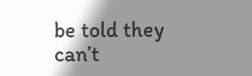be told they can’t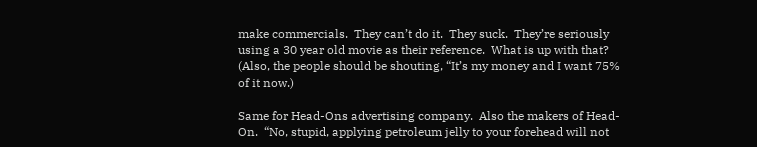make commercials.  They can’t do it.  They suck.  They’re seriously using a 30 year old movie as their reference.  What is up with that?  (Also, the people should be shouting, “It’s my money and I want 75% of it now.)

Same for Head-Ons advertising company.  Also the makers of Head-On.  “No, stupid, applying petroleum jelly to your forehead will not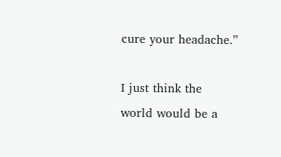cure your headache.”

I just think the world would be a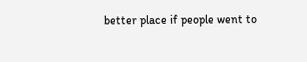better place if people went to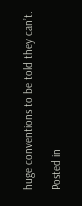huge conventions to be told they can’t.

Posted in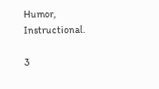Humor, Instructional.

3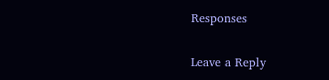Responses

Leave a Reply